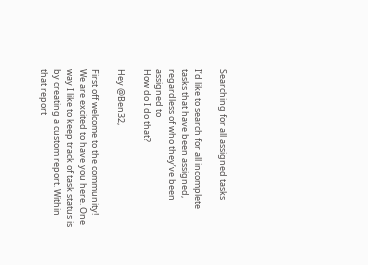Searching for all assigned tasks

I’d like to search for all incomplete tasks that have been assigned, regardless of who they’ve been assigned to
How do I do that?

Hey @Ben32,

First off welcome to the community! We are excited to have you here. One way I like to keep track of task status is by creating a custom report. Within that report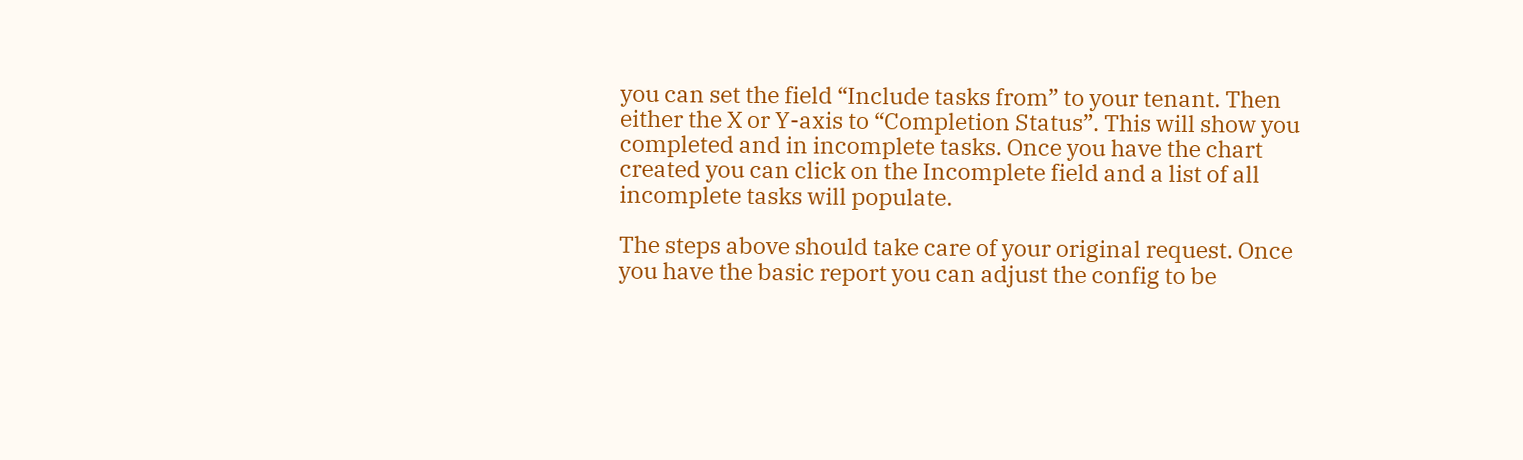you can set the field “Include tasks from” to your tenant. Then either the X or Y-axis to “Completion Status”. This will show you completed and in incomplete tasks. Once you have the chart created you can click on the Incomplete field and a list of all incomplete tasks will populate.

The steps above should take care of your original request. Once you have the basic report you can adjust the config to be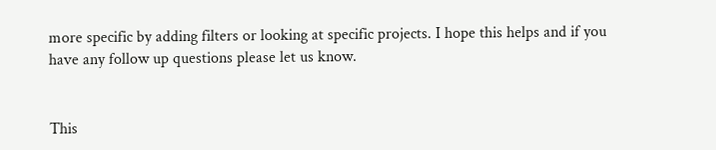more specific by adding filters or looking at specific projects. I hope this helps and if you have any follow up questions please let us know.


This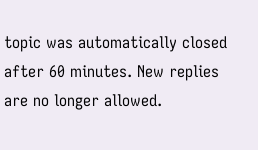topic was automatically closed after 60 minutes. New replies are no longer allowed.